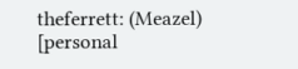theferrett: (Meazel)
[personal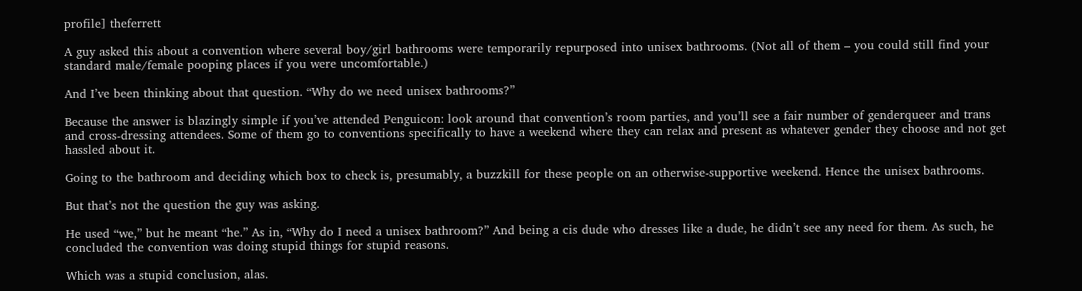profile] theferrett

A guy asked this about a convention where several boy/girl bathrooms were temporarily repurposed into unisex bathrooms. (Not all of them – you could still find your standard male/female pooping places if you were uncomfortable.)

And I’ve been thinking about that question. “Why do we need unisex bathrooms?”

Because the answer is blazingly simple if you’ve attended Penguicon: look around that convention’s room parties, and you’ll see a fair number of genderqueer and trans and cross-dressing attendees. Some of them go to conventions specifically to have a weekend where they can relax and present as whatever gender they choose and not get hassled about it.

Going to the bathroom and deciding which box to check is, presumably, a buzzkill for these people on an otherwise-supportive weekend. Hence the unisex bathrooms.

But that’s not the question the guy was asking.

He used “we,” but he meant “he.” As in, “Why do I need a unisex bathroom?” And being a cis dude who dresses like a dude, he didn’t see any need for them. As such, he concluded the convention was doing stupid things for stupid reasons.

Which was a stupid conclusion, alas.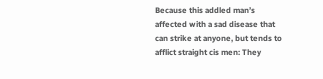Because this addled man’s affected with a sad disease that can strike at anyone, but tends to afflict straight cis men: They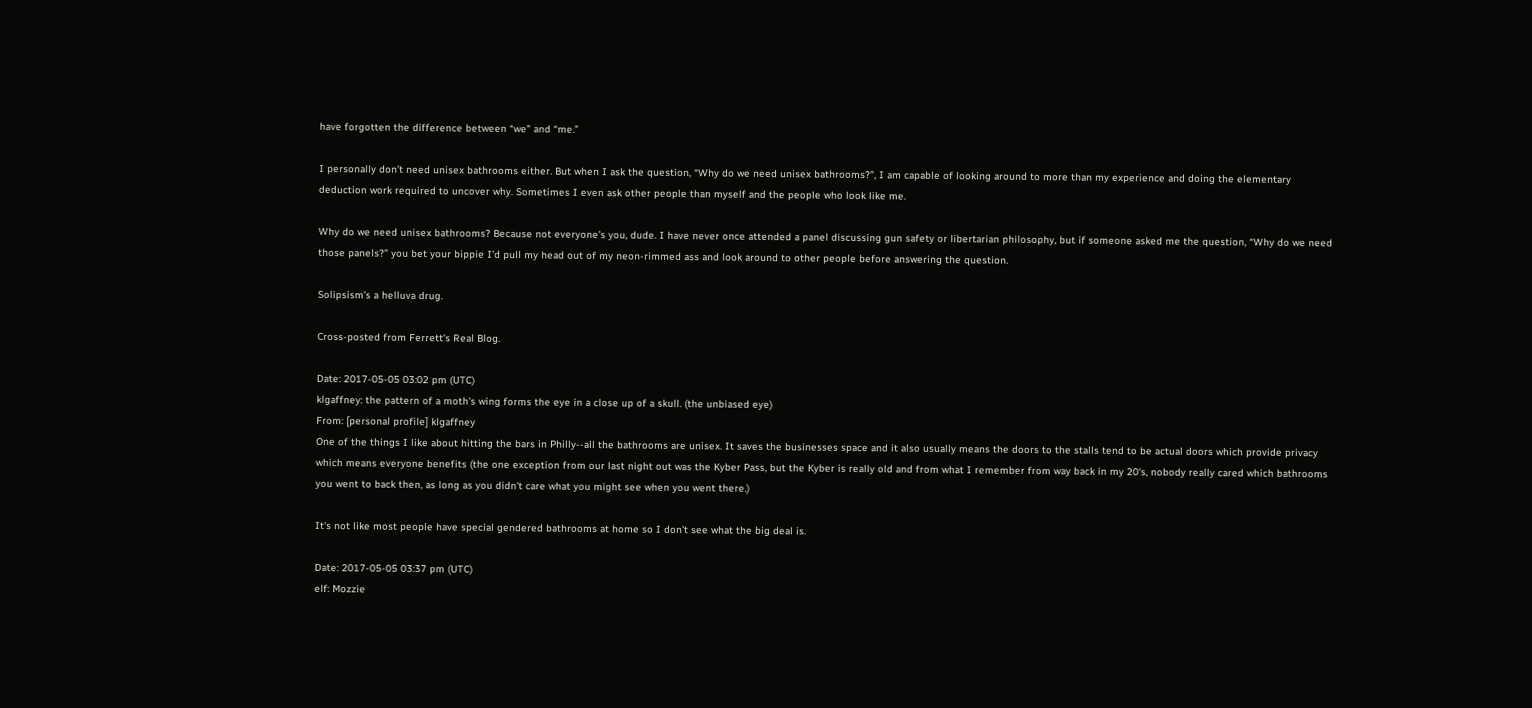have forgotten the difference between “we” and “me.”

I personally don’t need unisex bathrooms either. But when I ask the question, “Why do we need unisex bathrooms?”, I am capable of looking around to more than my experience and doing the elementary deduction work required to uncover why. Sometimes I even ask other people than myself and the people who look like me.

Why do we need unisex bathrooms? Because not everyone’s you, dude. I have never once attended a panel discussing gun safety or libertarian philosophy, but if someone asked me the question, “Why do we need those panels?” you bet your bippie I’d pull my head out of my neon-rimmed ass and look around to other people before answering the question.

Solipsism’s a helluva drug.

Cross-posted from Ferrett's Real Blog.

Date: 2017-05-05 03:02 pm (UTC)
klgaffney: the pattern of a moth's wing forms the eye in a close up of a skull. (the unbiased eye)
From: [personal profile] klgaffney
One of the things I like about hitting the bars in Philly--all the bathrooms are unisex. It saves the businesses space and it also usually means the doors to the stalls tend to be actual doors which provide privacy which means everyone benefits (the one exception from our last night out was the Kyber Pass, but the Kyber is really old and from what I remember from way back in my 20's, nobody really cared which bathrooms you went to back then, as long as you didn't care what you might see when you went there.)

It's not like most people have special gendered bathrooms at home so I don't see what the big deal is.

Date: 2017-05-05 03:37 pm (UTC)
elf: Mozzie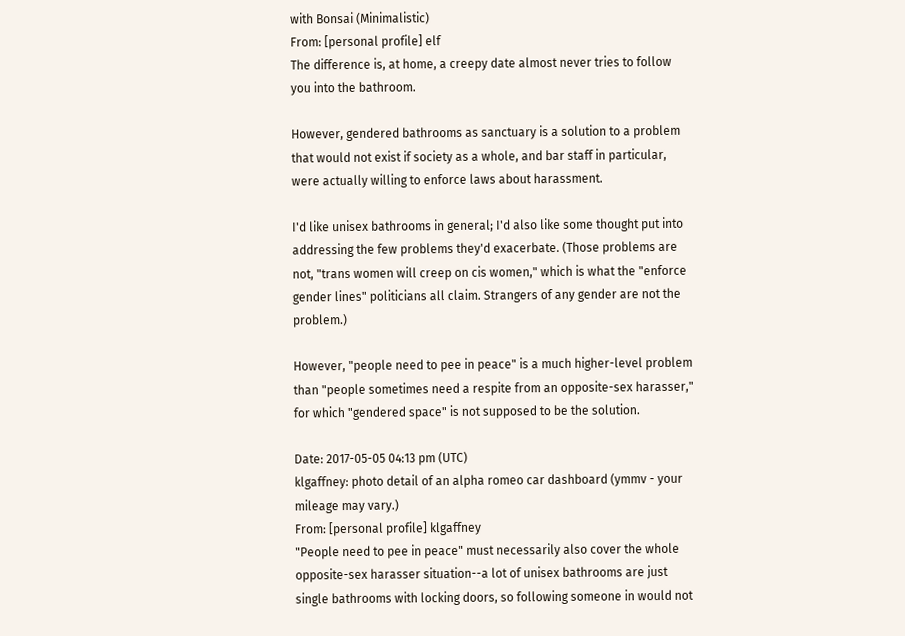with Bonsai (Minimalistic)
From: [personal profile] elf
The difference is, at home, a creepy date almost never tries to follow you into the bathroom.

However, gendered bathrooms as sanctuary is a solution to a problem that would not exist if society as a whole, and bar staff in particular, were actually willing to enforce laws about harassment.

I'd like unisex bathrooms in general; I'd also like some thought put into addressing the few problems they'd exacerbate. (Those problems are not, "trans women will creep on cis women," which is what the "enforce gender lines" politicians all claim. Strangers of any gender are not the problem.)

However, "people need to pee in peace" is a much higher-level problem than "people sometimes need a respite from an opposite-sex harasser," for which "gendered space" is not supposed to be the solution.

Date: 2017-05-05 04:13 pm (UTC)
klgaffney: photo detail of an alpha romeo car dashboard (ymmv - your mileage may vary.)
From: [personal profile] klgaffney
"People need to pee in peace" must necessarily also cover the whole opposite-sex harasser situation--a lot of unisex bathrooms are just single bathrooms with locking doors, so following someone in would not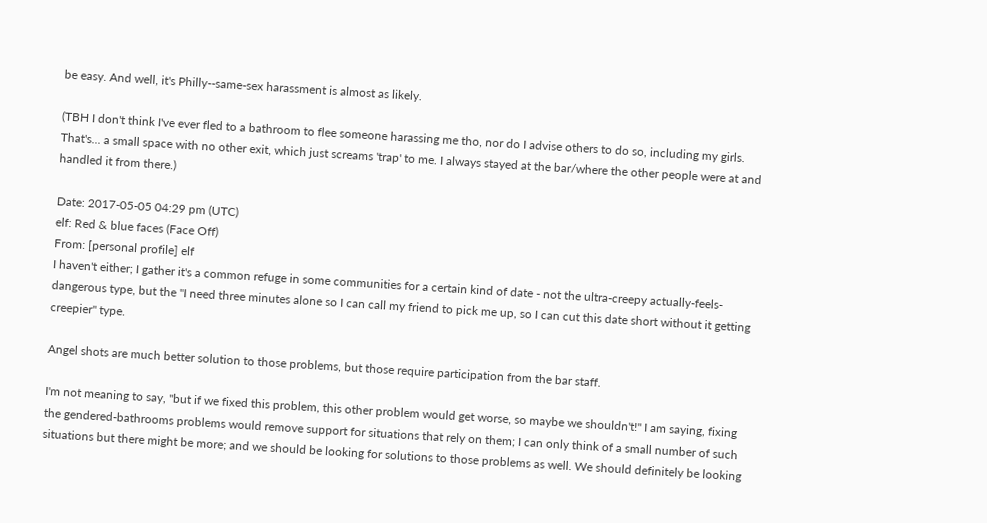be easy. And well, it's Philly--same-sex harassment is almost as likely.

(TBH I don't think I've ever fled to a bathroom to flee someone harassing me tho, nor do I advise others to do so, including my girls. That's... a small space with no other exit, which just screams 'trap' to me. I always stayed at the bar/where the other people were at and handled it from there.)

Date: 2017-05-05 04:29 pm (UTC)
elf: Red & blue faces (Face Off)
From: [personal profile] elf
I haven't either; I gather it's a common refuge in some communities for a certain kind of date - not the ultra-creepy actually-feels-dangerous type, but the "I need three minutes alone so I can call my friend to pick me up, so I can cut this date short without it getting creepier" type.

Angel shots are much better solution to those problems, but those require participation from the bar staff.

I'm not meaning to say, "but if we fixed this problem, this other problem would get worse, so maybe we shouldn't!" I am saying, fixing the gendered-bathrooms problems would remove support for situations that rely on them; I can only think of a small number of such situations but there might be more; and we should be looking for solutions to those problems as well. We should definitely be looking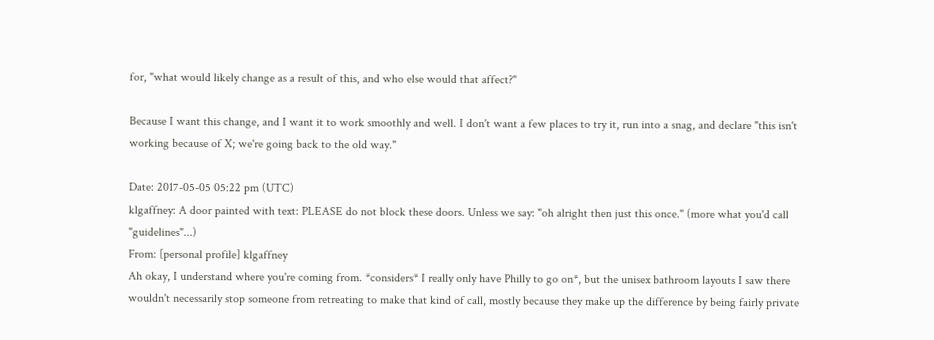for, "what would likely change as a result of this, and who else would that affect?"

Because I want this change, and I want it to work smoothly and well. I don't want a few places to try it, run into a snag, and declare "this isn't working because of X; we're going back to the old way."

Date: 2017-05-05 05:22 pm (UTC)
klgaffney: A door painted with text: PLEASE do not block these doors. Unless we say: "oh alright then just this once." (more what you'd call "guidelines"...)
From: [personal profile] klgaffney
Ah okay, I understand where you're coming from. *considers* I really only have Philly to go on*, but the unisex bathroom layouts I saw there wouldn't necessarily stop someone from retreating to make that kind of call, mostly because they make up the difference by being fairly private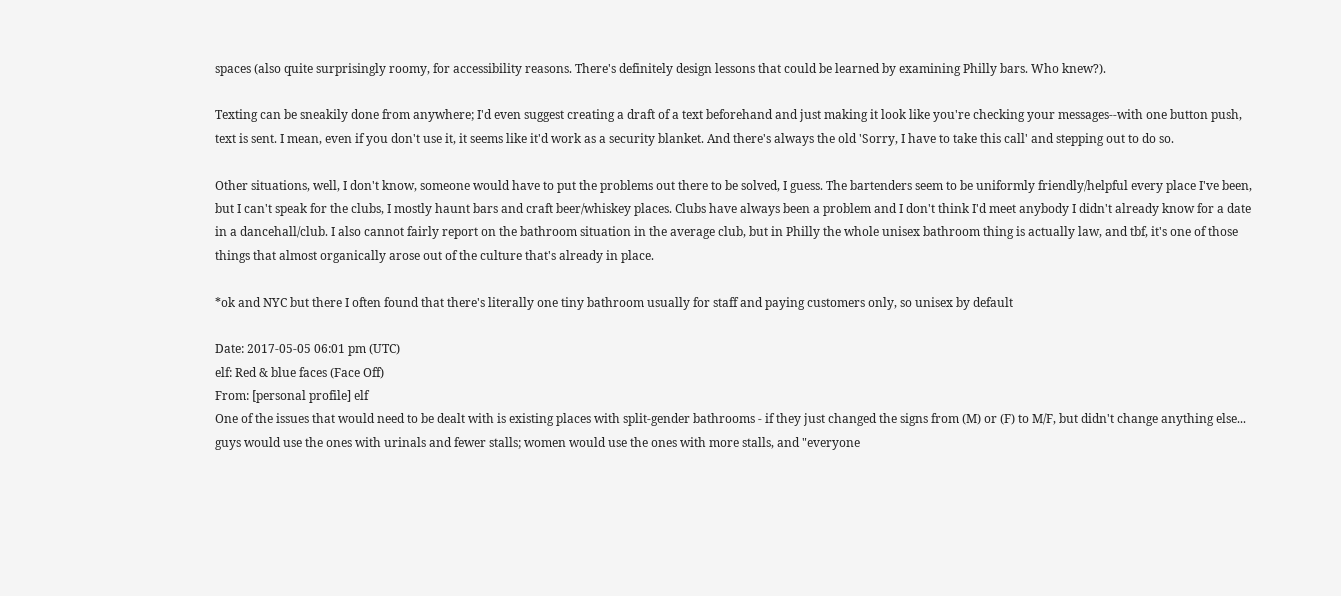spaces (also quite surprisingly roomy, for accessibility reasons. There's definitely design lessons that could be learned by examining Philly bars. Who knew?).

Texting can be sneakily done from anywhere; I'd even suggest creating a draft of a text beforehand and just making it look like you're checking your messages--with one button push, text is sent. I mean, even if you don't use it, it seems like it'd work as a security blanket. And there's always the old 'Sorry, I have to take this call' and stepping out to do so.

Other situations, well, I don't know, someone would have to put the problems out there to be solved, I guess. The bartenders seem to be uniformly friendly/helpful every place I've been, but I can't speak for the clubs, I mostly haunt bars and craft beer/whiskey places. Clubs have always been a problem and I don't think I'd meet anybody I didn't already know for a date in a dancehall/club. I also cannot fairly report on the bathroom situation in the average club, but in Philly the whole unisex bathroom thing is actually law, and tbf, it's one of those things that almost organically arose out of the culture that's already in place.

*ok and NYC but there I often found that there's literally one tiny bathroom usually for staff and paying customers only, so unisex by default

Date: 2017-05-05 06:01 pm (UTC)
elf: Red & blue faces (Face Off)
From: [personal profile] elf
One of the issues that would need to be dealt with is existing places with split-gender bathrooms - if they just changed the signs from (M) or (F) to M/F, but didn't change anything else... guys would use the ones with urinals and fewer stalls; women would use the ones with more stalls, and "everyone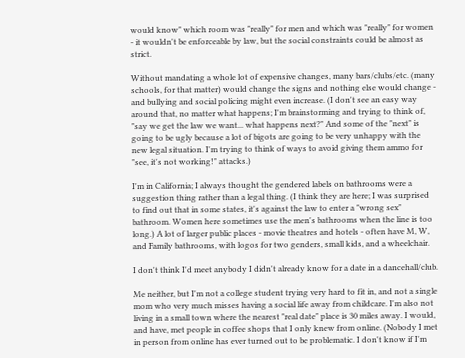would know" which room was "really" for men and which was "really" for women - it wouldn't be enforceable by law, but the social constraints could be almost as strict.

Without mandating a whole lot of expensive changes, many bars/clubs/etc. (many schools, for that matter) would change the signs and nothing else would change - and bullying and social policing might even increase. (I don't see an easy way around that, no matter what happens; I'm brainstorming and trying to think of, "say we get the law we want... what happens next?" And some of the "next" is going to be ugly because a lot of bigots are going to be very unhappy with the new legal situation. I'm trying to think of ways to avoid giving them ammo for "see, it's not working!" attacks.)

I'm in California; I always thought the gendered labels on bathrooms were a suggestion thing rather than a legal thing. (I think they are here; I was surprised to find out that in some states, it's against the law to enter a "wrong sex" bathroom. Women here sometimes use the men's bathrooms when the line is too long.) A lot of larger public places - movie theatres and hotels - often have M, W, and Family bathrooms, with logos for two genders, small kids, and a wheelchair.

I don't think I'd meet anybody I didn't already know for a date in a dancehall/club.

Me neither, but I'm not a college student trying very hard to fit in, and not a single mom who very much misses having a social life away from childcare. I'm also not living in a small town where the nearest "real date" place is 30 miles away. I would, and have, met people in coffee shops that I only knew from online. (Nobody I met in person from online has ever turned out to be problematic. I don't know if I'm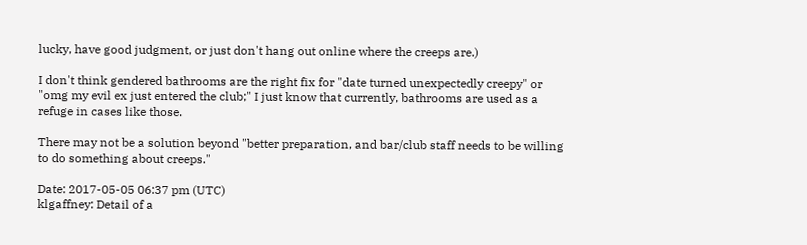lucky, have good judgment, or just don't hang out online where the creeps are.)

I don't think gendered bathrooms are the right fix for "date turned unexpectedly creepy" or "omg my evil ex just entered the club;" I just know that currently, bathrooms are used as a refuge in cases like those.

There may not be a solution beyond "better preparation, and bar/club staff needs to be willing to do something about creeps."

Date: 2017-05-05 06:37 pm (UTC)
klgaffney: Detail of a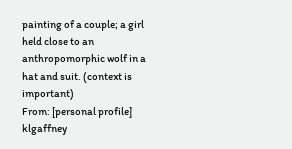painting of a couple; a girl held close to an anthropomorphic wolf in a hat and suit. (context is important)
From: [personal profile] klgaffney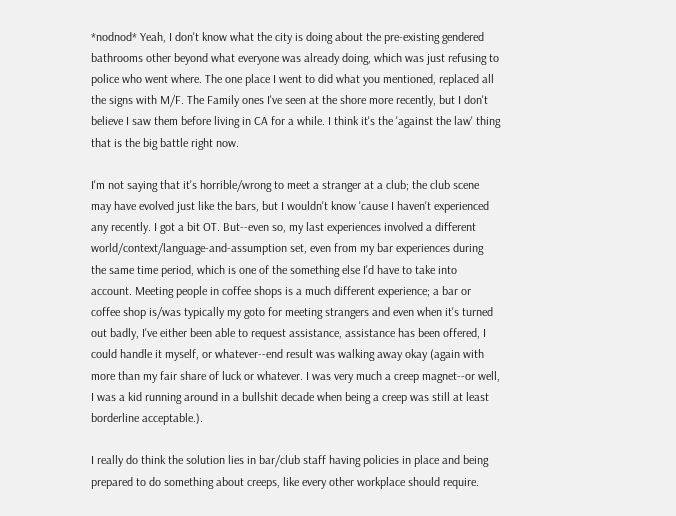*nodnod* Yeah, I don't know what the city is doing about the pre-existing gendered bathrooms other beyond what everyone was already doing, which was just refusing to police who went where. The one place I went to did what you mentioned, replaced all the signs with M/F. The Family ones I've seen at the shore more recently, but I don't believe I saw them before living in CA for a while. I think it's the 'against the law' thing that is the big battle right now.

I'm not saying that it's horrible/wrong to meet a stranger at a club; the club scene may have evolved just like the bars, but I wouldn't know 'cause I haven't experienced any recently. I got a bit OT. But--even so, my last experiences involved a different world/context/language-and-assumption set, even from my bar experiences during the same time period, which is one of the something else I'd have to take into account. Meeting people in coffee shops is a much different experience; a bar or coffee shop is/was typically my goto for meeting strangers and even when it's turned out badly, I've either been able to request assistance, assistance has been offered, I could handle it myself, or whatever--end result was walking away okay (again with more than my fair share of luck or whatever. I was very much a creep magnet--or well, I was a kid running around in a bullshit decade when being a creep was still at least borderline acceptable.).

I really do think the solution lies in bar/club staff having policies in place and being prepared to do something about creeps, like every other workplace should require.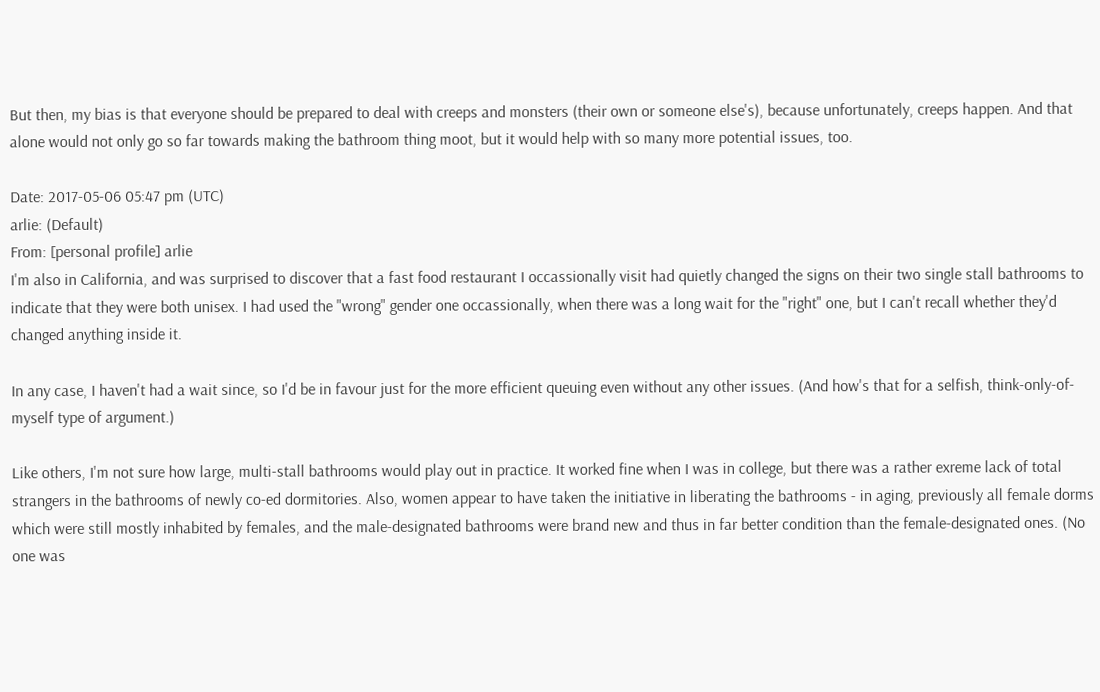But then, my bias is that everyone should be prepared to deal with creeps and monsters (their own or someone else's), because unfortunately, creeps happen. And that alone would not only go so far towards making the bathroom thing moot, but it would help with so many more potential issues, too.

Date: 2017-05-06 05:47 pm (UTC)
arlie: (Default)
From: [personal profile] arlie
I'm also in California, and was surprised to discover that a fast food restaurant I occassionally visit had quietly changed the signs on their two single stall bathrooms to indicate that they were both unisex. I had used the "wrong" gender one occassionally, when there was a long wait for the "right" one, but I can't recall whether they'd changed anything inside it.

In any case, I haven't had a wait since, so I'd be in favour just for the more efficient queuing even without any other issues. (And how's that for a selfish, think-only-of-myself type of argument.)

Like others, I'm not sure how large, multi-stall bathrooms would play out in practice. It worked fine when I was in college, but there was a rather exreme lack of total strangers in the bathrooms of newly co-ed dormitories. Also, women appear to have taken the initiative in liberating the bathrooms - in aging, previously all female dorms which were still mostly inhabited by females, and the male-designated bathrooms were brand new and thus in far better condition than the female-designated ones. (No one was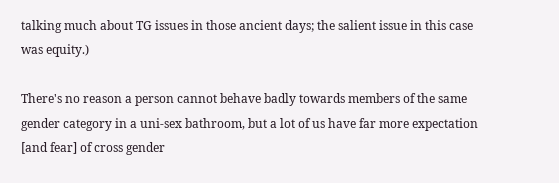talking much about TG issues in those ancient days; the salient issue in this case was equity.)

There's no reason a person cannot behave badly towards members of the same gender category in a uni-sex bathroom, but a lot of us have far more expectation [and fear] of cross gender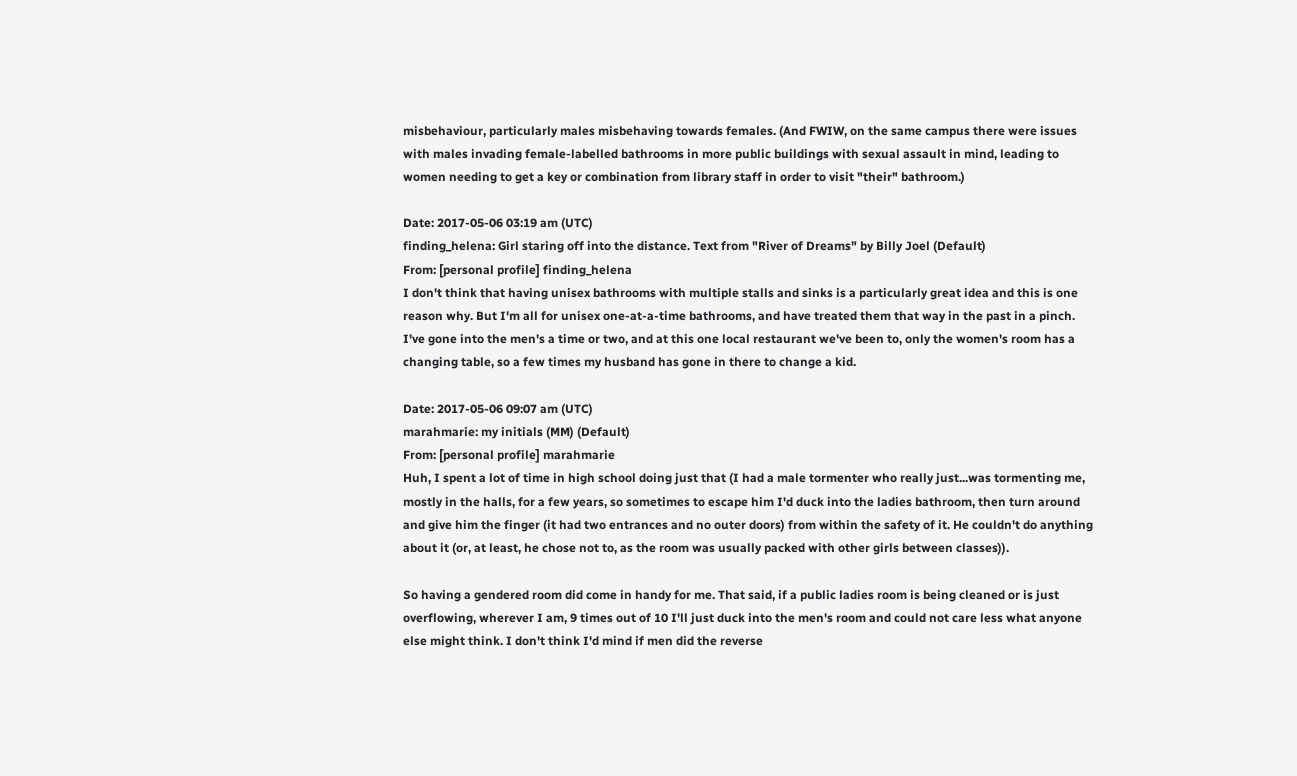misbehaviour, particularly males misbehaving towards females. (And FWIW, on the same campus there were issues with males invading female-labelled bathrooms in more public buildings with sexual assault in mind, leading to women needing to get a key or combination from library staff in order to visit "their" bathroom.)

Date: 2017-05-06 03:19 am (UTC)
finding_helena: Girl staring off into the distance. Text from "River of Dreams" by Billy Joel (Default)
From: [personal profile] finding_helena
I don't think that having unisex bathrooms with multiple stalls and sinks is a particularly great idea and this is one reason why. But I'm all for unisex one-at-a-time bathrooms, and have treated them that way in the past in a pinch. I've gone into the men's a time or two, and at this one local restaurant we've been to, only the women's room has a changing table, so a few times my husband has gone in there to change a kid.

Date: 2017-05-06 09:07 am (UTC)
marahmarie: my initials (MM) (Default)
From: [personal profile] marahmarie
Huh, I spent a lot of time in high school doing just that (I had a male tormenter who really just...was tormenting me, mostly in the halls, for a few years, so sometimes to escape him I'd duck into the ladies bathroom, then turn around and give him the finger (it had two entrances and no outer doors) from within the safety of it. He couldn't do anything about it (or, at least, he chose not to, as the room was usually packed with other girls between classes)).

So having a gendered room did come in handy for me. That said, if a public ladies room is being cleaned or is just overflowing, wherever I am, 9 times out of 10 I'll just duck into the men's room and could not care less what anyone else might think. I don't think I'd mind if men did the reverse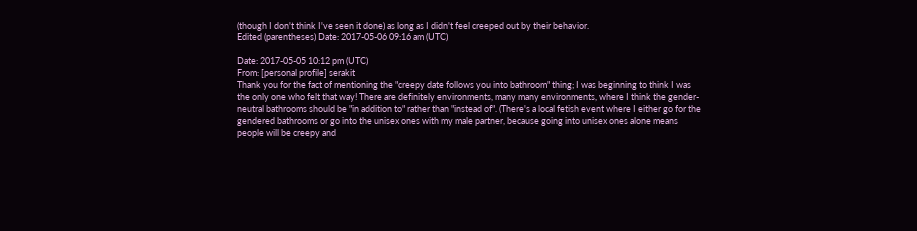(though I don't think I've seen it done) as long as I didn't feel creeped out by their behavior.
Edited (parentheses) Date: 2017-05-06 09:16 am (UTC)

Date: 2017-05-05 10:12 pm (UTC)
From: [personal profile] serakit
Thank you for the fact of mentioning the "creepy date follows you into bathroom" thing; I was beginning to think I was the only one who felt that way! There are definitely environments, many many environments, where I think the gender-neutral bathrooms should be "in addition to" rather than "instead of". (There's a local fetish event where I either go for the gendered bathrooms or go into the unisex ones with my male partner, because going into unisex ones alone means people will be creepy and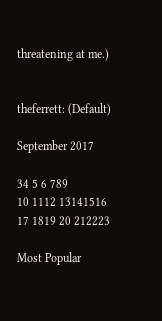threatening at me.)


theferrett: (Default)

September 2017

34 5 6 789
10 1112 13141516
17 1819 20 212223

Most Popular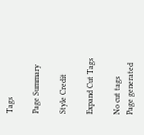Tags

Page Summary

Style Credit

Expand Cut Tags

No cut tags
Page generated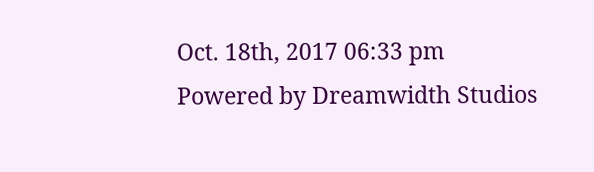Oct. 18th, 2017 06:33 pm
Powered by Dreamwidth Studios